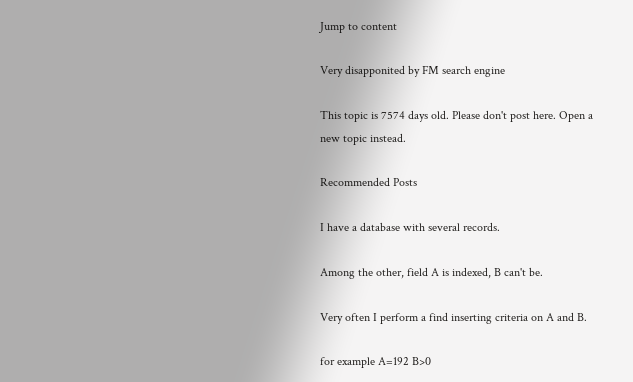Jump to content

Very disapponited by FM search engine

This topic is 7574 days old. Please don't post here. Open a new topic instead.

Recommended Posts

I have a database with several records.

Among the other, field A is indexed, B can't be.

Very often I perform a find inserting criteria on A and B.

for example A=192 B>0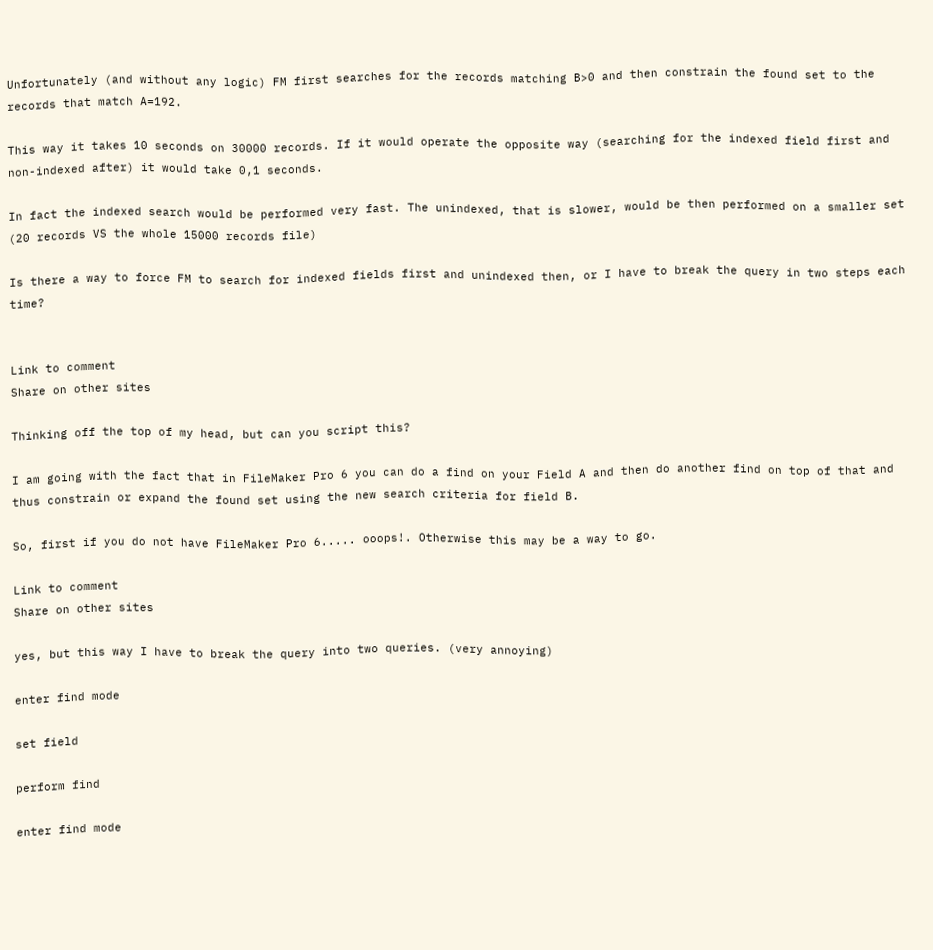Unfortunately (and without any logic) FM first searches for the records matching B>0 and then constrain the found set to the records that match A=192.

This way it takes 10 seconds on 30000 records. If it would operate the opposite way (searching for the indexed field first and non-indexed after) it would take 0,1 seconds.

In fact the indexed search would be performed very fast. The unindexed, that is slower, would be then performed on a smaller set (20 records VS the whole 15000 records file)

Is there a way to force FM to search for indexed fields first and unindexed then, or I have to break the query in two steps each time?


Link to comment
Share on other sites

Thinking off the top of my head, but can you script this?

I am going with the fact that in FileMaker Pro 6 you can do a find on your Field A and then do another find on top of that and thus constrain or expand the found set using the new search criteria for field B.

So, first if you do not have FileMaker Pro 6..... ooops!. Otherwise this may be a way to go.

Link to comment
Share on other sites

yes, but this way I have to break the query into two queries. (very annoying)

enter find mode

set field

perform find

enter find mode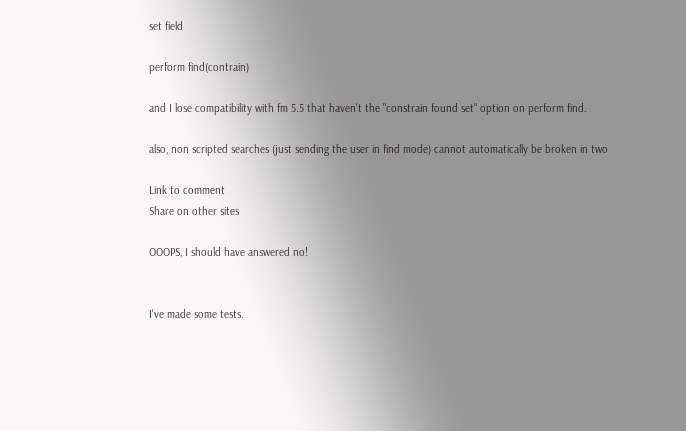set field

perform find(contrain)

and I lose compatibility with fm 5.5 that haven't the "constrain found set" option on perform find.

also, non scripted searches (just sending the user in find mode) cannot automatically be broken in two

Link to comment
Share on other sites

OOOPS, I should have answered no!


I've made some tests.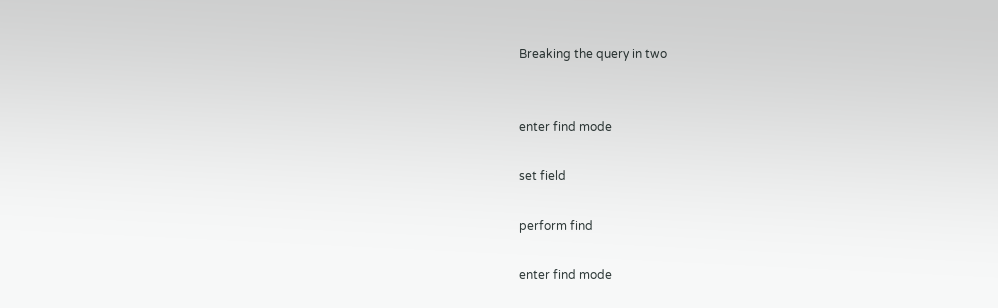Breaking the query in two


enter find mode

set field

perform find

enter find mode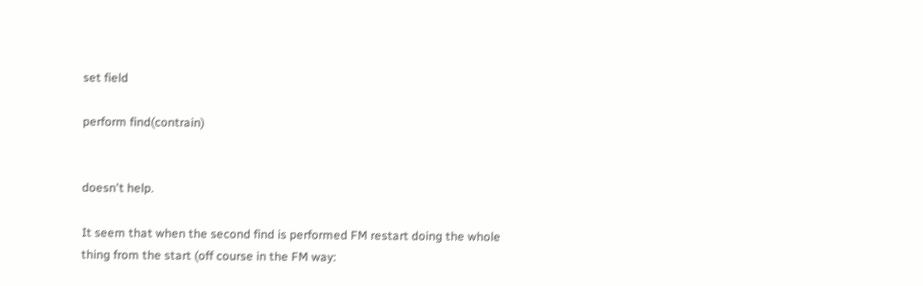set field

perform find(contrain)


doesn't help.

It seem that when the second find is performed FM restart doing the whole thing from the start (off course in the FM way: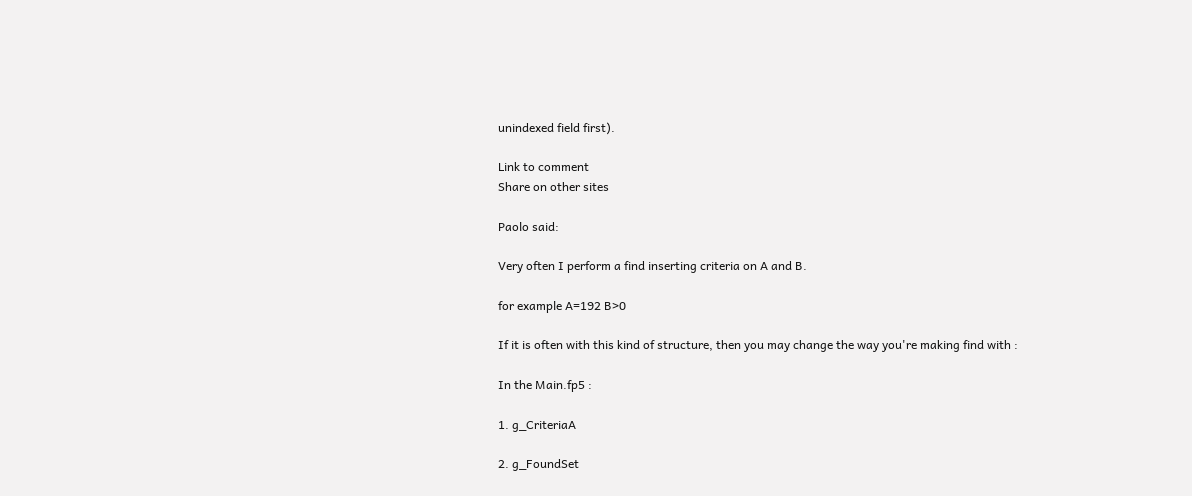unindexed field first).

Link to comment
Share on other sites

Paolo said:

Very often I perform a find inserting criteria on A and B.

for example A=192 B>0

If it is often with this kind of structure, then you may change the way you're making find with :

In the Main.fp5 :

1. g_CriteriaA

2. g_FoundSet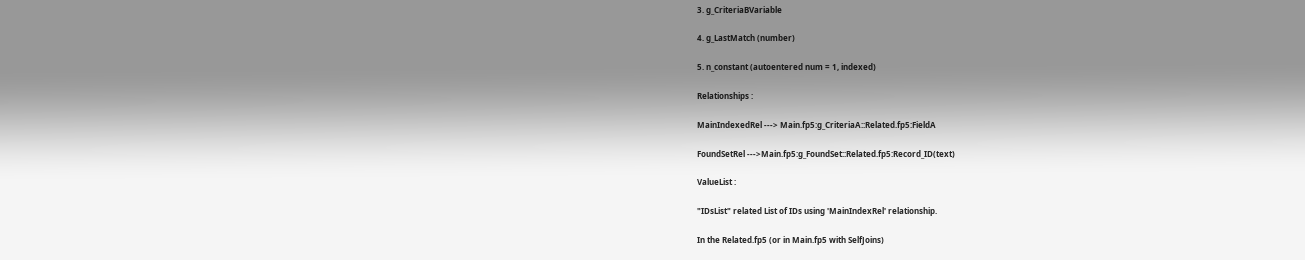3. g_CriteriaBVariable

4. g_LastMatch (number)

5. n_constant (autoentered num = 1, indexed)

Relationships :

MainIndexedRel ---> Main.fp5:g_CriteriaA::Related.fp5:FieldA

FoundSetRel --->Main.fp5:g_FoundSet::Related.fp5:Record_ID(text)

ValueList :

"IDsList" related List of IDs using 'MainIndexRel' relationship.

In the Related.fp5 (or in Main.fp5 with SelfJoins)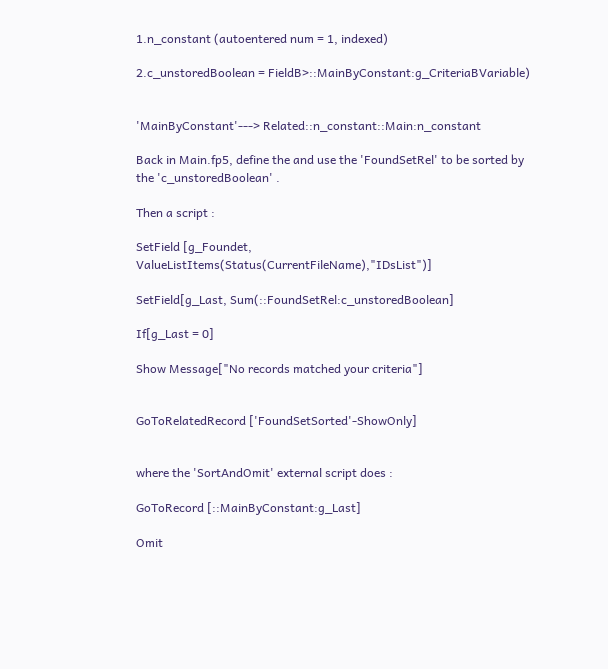1.n_constant (autoentered num = 1, indexed)

2.c_unstoredBoolean = FieldB>::MainByConstant:g_CriteriaBVariable)


'MainByConstant'---> Related::n_constant::Main:n_constant

Back in Main.fp5, define the and use the 'FoundSetRel' to be sorted by the 'c_unstoredBoolean' .

Then a script :

SetField [g_Foundet, ValueListItems(Status(CurrentFileName),"IDsList")]

SetField[g_Last, Sum(::FoundSetRel:c_unstoredBoolean]

If[g_Last = 0]

Show Message["No records matched your criteria"]


GoToRelatedRecord ['FoundSetSorted'-ShowOnly]


where the 'SortAndOmit' external script does :

GoToRecord [::MainByConstant:g_Last]

Omit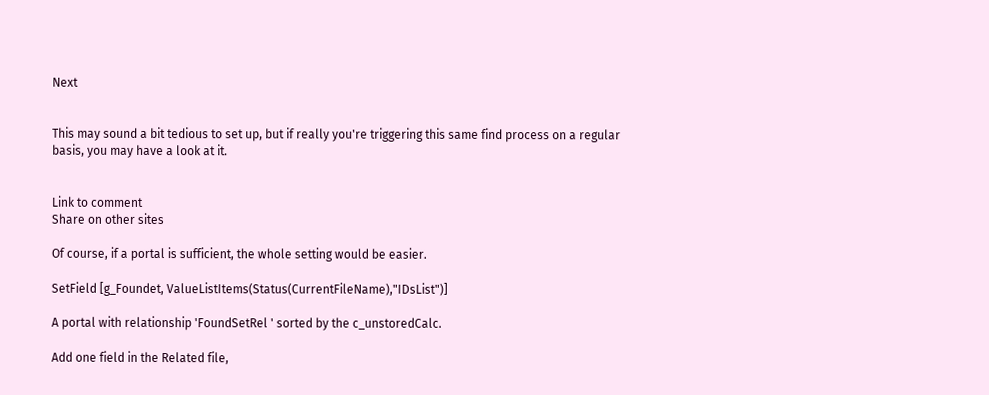Next


This may sound a bit tedious to set up, but if really you're triggering this same find process on a regular basis, you may have a look at it.


Link to comment
Share on other sites

Of course, if a portal is sufficient, the whole setting would be easier.

SetField [g_Foundet, ValueListItems(Status(CurrentFileName),"IDsList")]

A portal with relationship 'FoundSetRel ' sorted by the c_unstoredCalc.

Add one field in the Related file,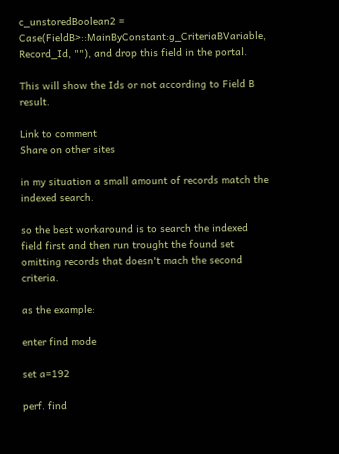c_unstoredBoolean2 = Case(FieldB>::MainByConstant:g_CriteriaBVariable, Record_Id, ""), and drop this field in the portal.

This will show the Ids or not according to Field B result.

Link to comment
Share on other sites

in my situation a small amount of records match the indexed search.

so the best workaround is to search the indexed field first and then run trought the found set omitting records that doesn't mach the second criteria.

as the example:

enter find mode

set a=192

perf. find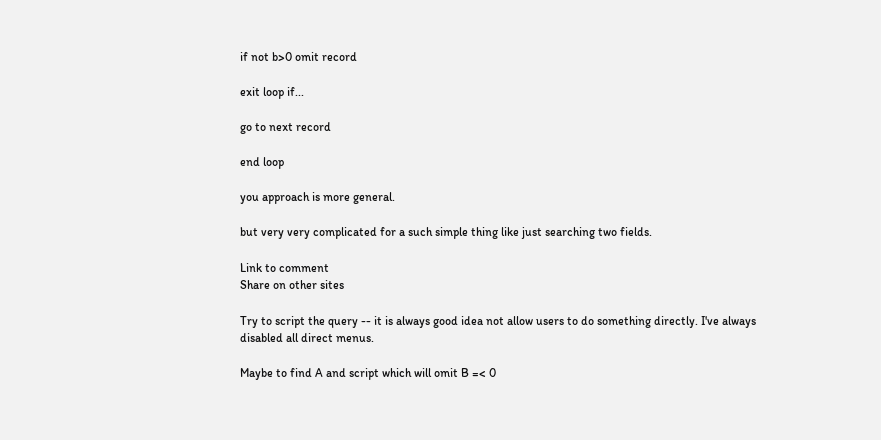if not b>0 omit record

exit loop if...

go to next record

end loop

you approach is more general.

but very very complicated for a such simple thing like just searching two fields.

Link to comment
Share on other sites

Try to script the query -- it is always good idea not allow users to do something directly. I've always disabled all direct menus.

Maybe to find A and script which will omit B =< 0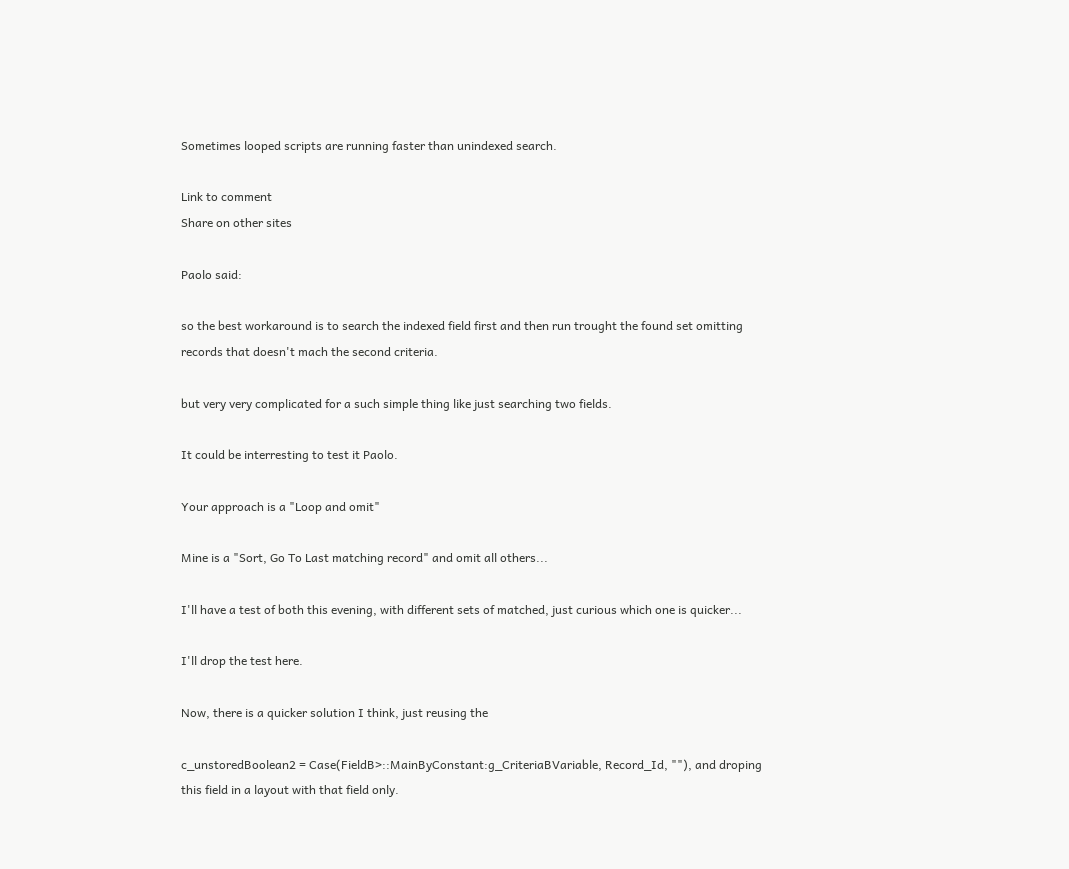Sometimes looped scripts are running faster than unindexed search.

Link to comment
Share on other sites

Paolo said:

so the best workaround is to search the indexed field first and then run trought the found set omitting records that doesn't mach the second criteria.

but very very complicated for a such simple thing like just searching two fields.

It could be interresting to test it Paolo.

Your approach is a "Loop and omit"

Mine is a "Sort, Go To Last matching record" and omit all others...

I'll have a test of both this evening, with different sets of matched, just curious which one is quicker...

I'll drop the test here.

Now, there is a quicker solution I think, just reusing the

c_unstoredBoolean2 = Case(FieldB>::MainByConstant:g_CriteriaBVariable, Record_Id, ""), and droping this field in a layout with that field only.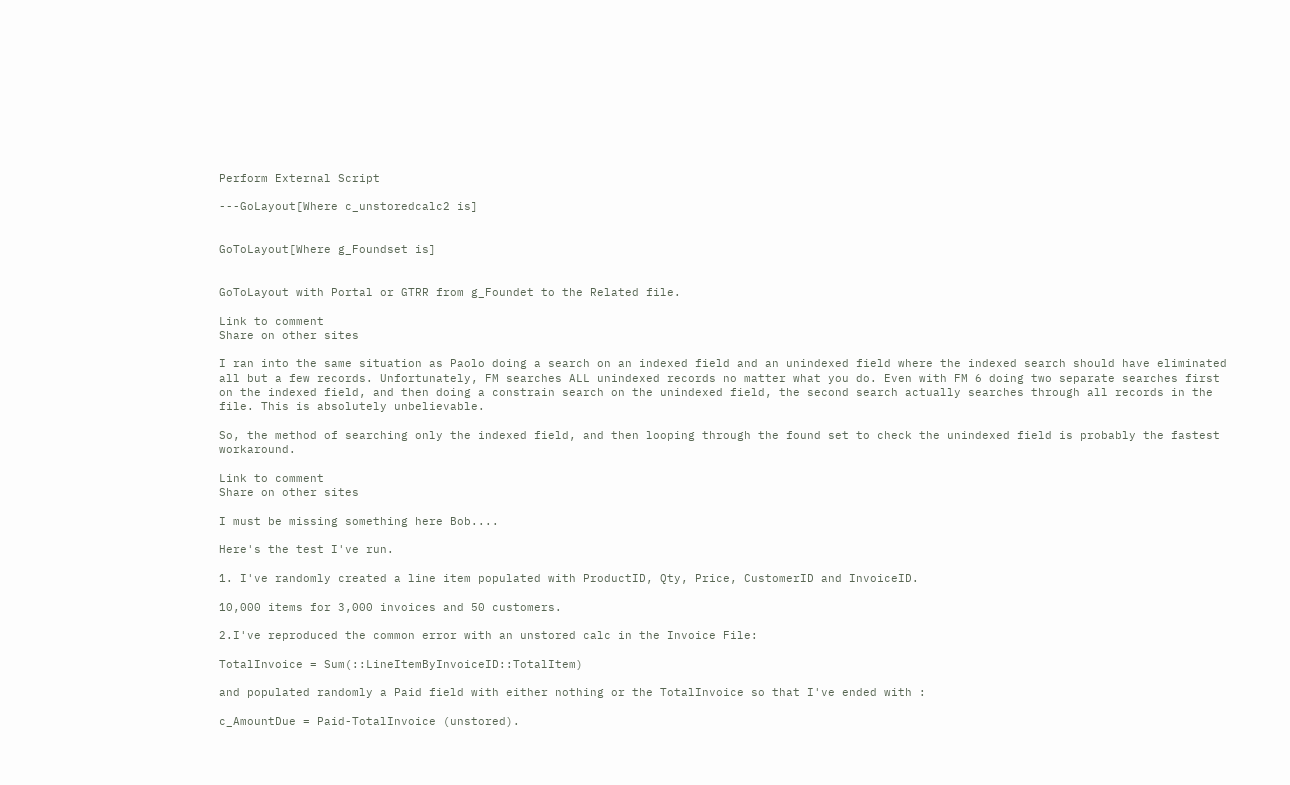Perform External Script

---GoLayout[Where c_unstoredcalc2 is]


GoToLayout[Where g_Foundset is]


GoToLayout with Portal or GTRR from g_Foundet to the Related file.

Link to comment
Share on other sites

I ran into the same situation as Paolo doing a search on an indexed field and an unindexed field where the indexed search should have eliminated all but a few records. Unfortunately, FM searches ALL unindexed records no matter what you do. Even with FM 6 doing two separate searches first on the indexed field, and then doing a constrain search on the unindexed field, the second search actually searches through all records in the file. This is absolutely unbelievable.

So, the method of searching only the indexed field, and then looping through the found set to check the unindexed field is probably the fastest workaround.

Link to comment
Share on other sites

I must be missing something here Bob....

Here's the test I've run.

1. I've randomly created a line item populated with ProductID, Qty, Price, CustomerID and InvoiceID.

10,000 items for 3,000 invoices and 50 customers.

2.I've reproduced the common error with an unstored calc in the Invoice File:

TotalInvoice = Sum(::LineItemByInvoiceID::TotalItem)

and populated randomly a Paid field with either nothing or the TotalInvoice so that I've ended with :

c_AmountDue = Paid-TotalInvoice (unstored).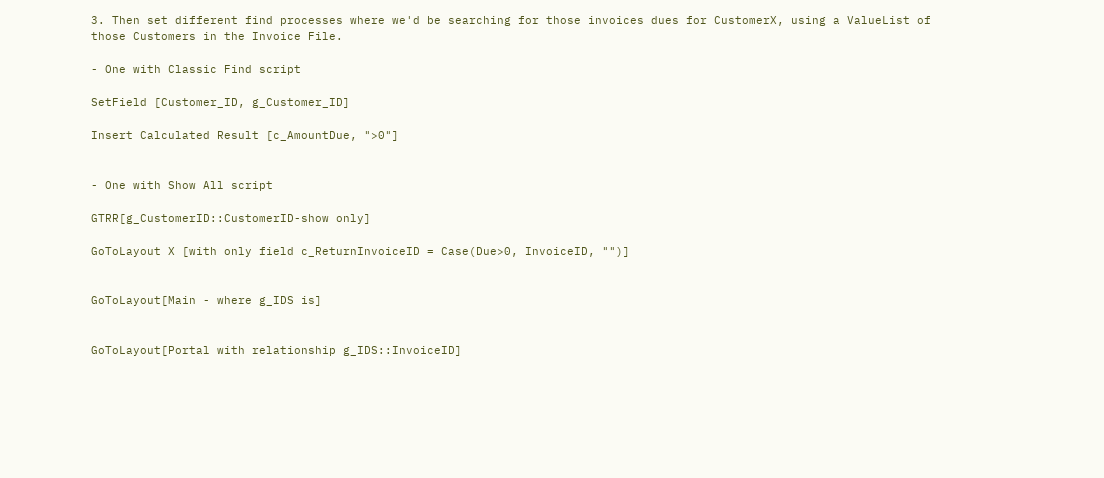3. Then set different find processes where we'd be searching for those invoices dues for CustomerX, using a ValueList of those Customers in the Invoice File.

- One with Classic Find script

SetField [Customer_ID, g_Customer_ID]

Insert Calculated Result [c_AmountDue, ">0"]


- One with Show All script

GTRR[g_CustomerID::CustomerID-show only]

GoToLayout X [with only field c_ReturnInvoiceID = Case(Due>0, InvoiceID, "")]


GoToLayout[Main - where g_IDS is]


GoToLayout[Portal with relationship g_IDS::InvoiceID]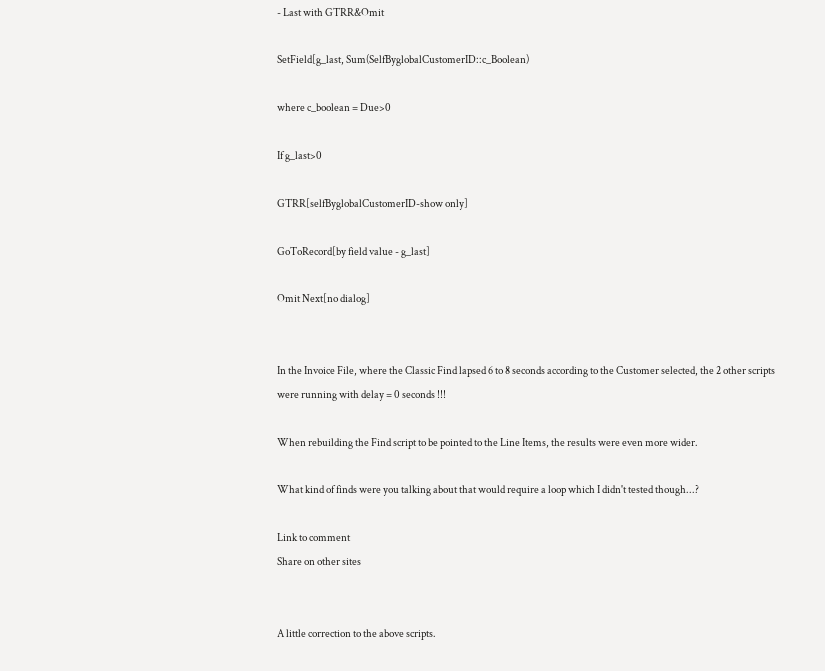- Last with GTRR&Omit

SetField[g_last, Sum(SelfByglobalCustomerID::c_Boolean)

where c_boolean = Due>0

If g_last>0

GTRR[selfByglobalCustomerID-show only]

GoToRecord[by field value - g_last]

Omit Next[no dialog]


In the Invoice File, where the Classic Find lapsed 6 to 8 seconds according to the Customer selected, the 2 other scripts were running with delay = 0 seconds !!!

When rebuilding the Find script to be pointed to the Line Items, the results were even more wider.

What kind of finds were you talking about that would require a loop which I didn't tested though...?

Link to comment
Share on other sites


A little correction to the above scripts.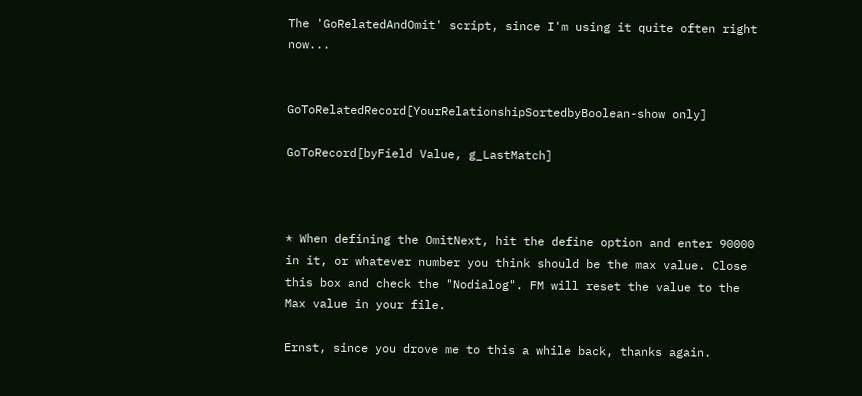The 'GoRelatedAndOmit' script, since I'm using it quite often right now...


GoToRelatedRecord[YourRelationshipSortedbyBoolean-show only]

GoToRecord[byField Value, g_LastMatch]



* When defining the OmitNext, hit the define option and enter 90000 in it, or whatever number you think should be the max value. Close this box and check the "Nodialog". FM will reset the value to the Max value in your file.

Ernst, since you drove me to this a while back, thanks again.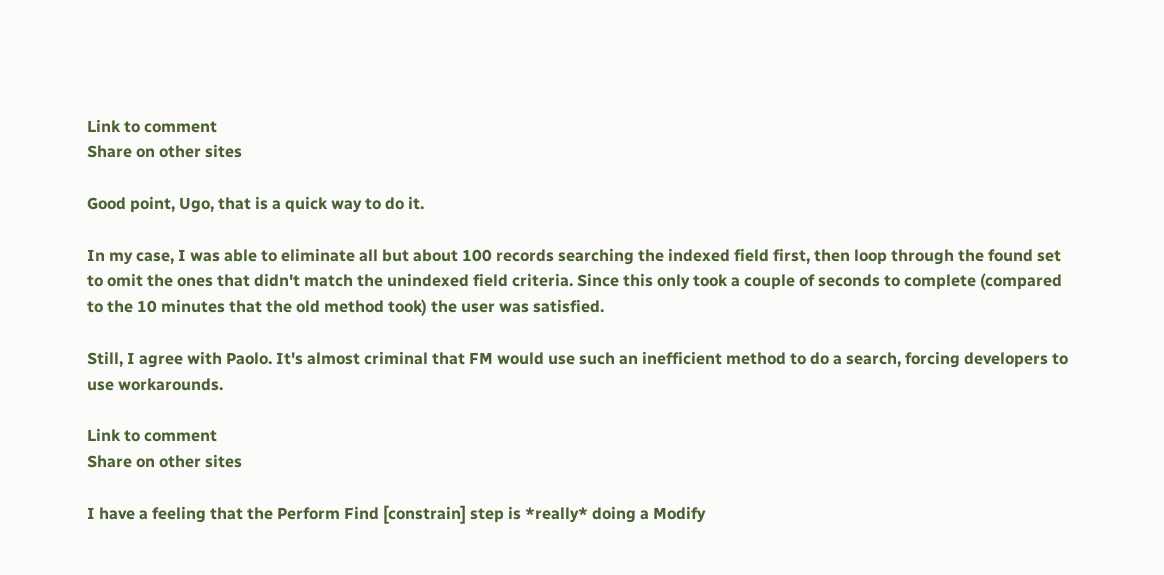Link to comment
Share on other sites

Good point, Ugo, that is a quick way to do it.

In my case, I was able to eliminate all but about 100 records searching the indexed field first, then loop through the found set to omit the ones that didn't match the unindexed field criteria. Since this only took a couple of seconds to complete (compared to the 10 minutes that the old method took) the user was satisfied.

Still, I agree with Paolo. It's almost criminal that FM would use such an inefficient method to do a search, forcing developers to use workarounds.

Link to comment
Share on other sites

I have a feeling that the Perform Find [constrain] step is *really* doing a Modify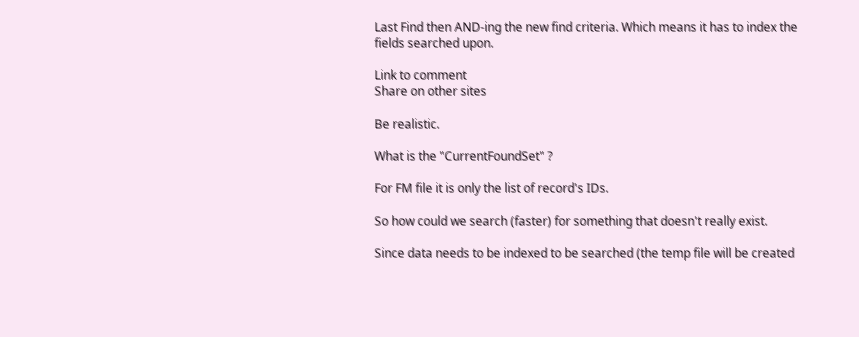Last Find then AND-ing the new find criteria. Which means it has to index the fields searched upon.

Link to comment
Share on other sites

Be realistic.

What is the "CurrentFoundSet" ?

For FM file it is only the list of record's IDs.

So how could we search (faster) for something that doesn't really exist.

Since data needs to be indexed to be searched (the temp file will be created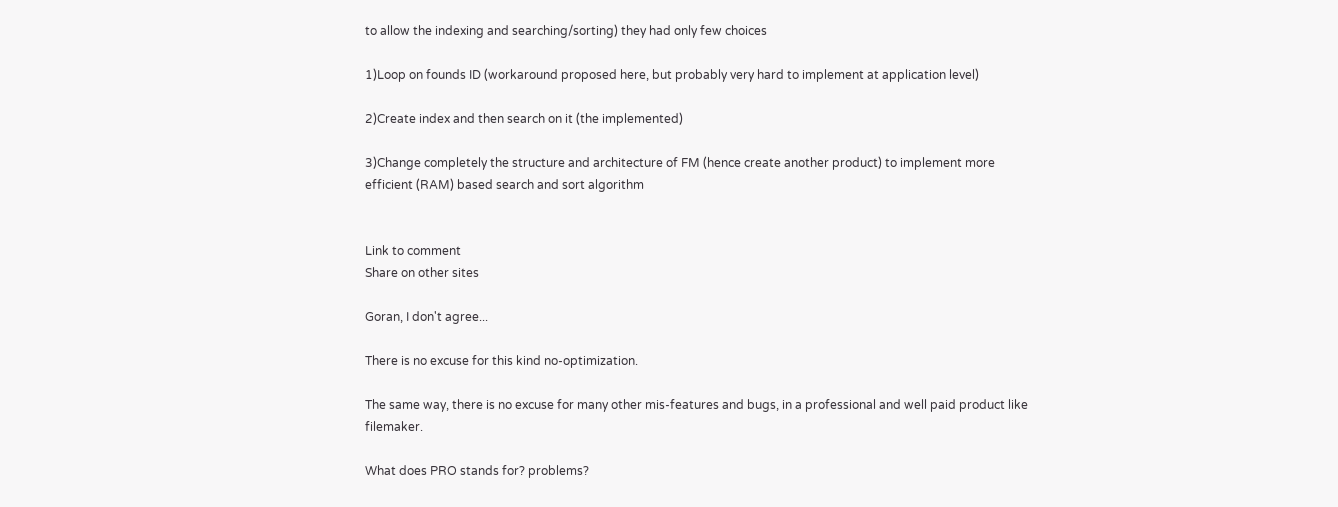to allow the indexing and searching/sorting) they had only few choices

1)Loop on founds ID (workaround proposed here, but probably very hard to implement at application level)

2)Create index and then search on it (the implemented)

3)Change completely the structure and architecture of FM (hence create another product) to implement more efficient (RAM) based search and sort algorithm


Link to comment
Share on other sites

Goran, I don't agree...

There is no excuse for this kind no-optimization.

The same way, there is no excuse for many other mis-features and bugs, in a professional and well paid product like filemaker.

What does PRO stands for? problems?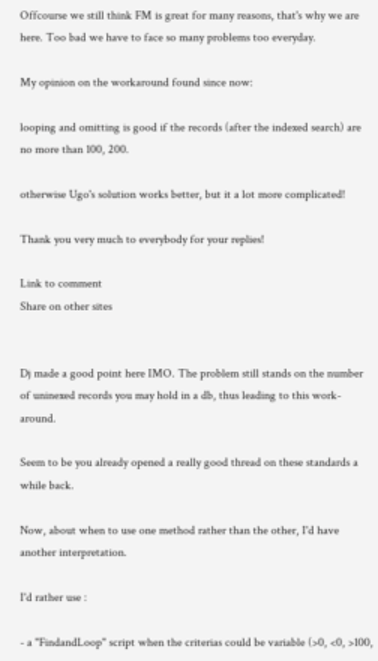Offcourse we still think FM is great for many reasons, that's why we are here. Too bad we have to face so many problems too everyday.

My opinion on the workaround found since now:

looping and omitting is good if the records (after the indexed search) are no more than 100, 200.

otherwise Ugo's solution works better, but it a lot more complicated!

Thank you very much to everybody for your replies!

Link to comment
Share on other sites


Dj made a good point here IMO. The problem still stands on the number of uninexed records you may hold in a db, thus leading to this work-around.

Seem to be you already opened a really good thread on these standards a while back.

Now, about when to use one method rather than the other, I'd have another interpretation.

I'd rather use :

- a "FindandLoop" script when the criterias could be variable (>0, <0, >100,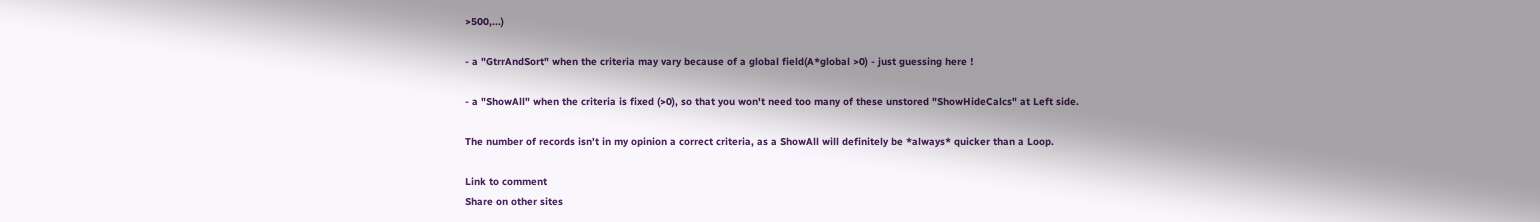>500,...)

- a "GtrrAndSort" when the criteria may vary because of a global field(A*global >0) - just guessing here !

- a "ShowAll" when the criteria is fixed (>0), so that you won't need too many of these unstored "ShowHideCalcs" at Left side.

The number of records isn't in my opinion a correct criteria, as a ShowAll will definitely be *always* quicker than a Loop.

Link to comment
Share on other sites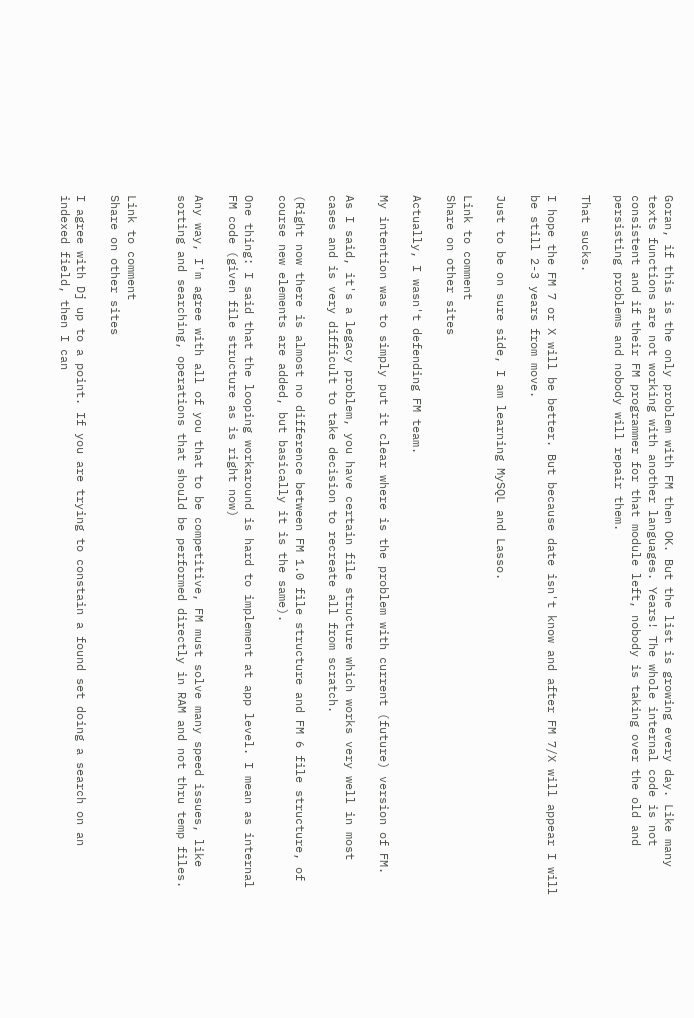Goran, if this is the only problem with FM then OK. But the list is growing every day. Like many texts functions are not working with another languages. Years! The whole internal code is not consistent and if their FM programmer for that module left, nobody is taking over the old and persisting problems and nobody will repair them.

That sucks.

I hope the FM 7 or X will be better. But because date isn't know and after FM 7/X will appear I will be still 2-3 years from move.

Just to be on sure side, I am learning MySQL and Lasso.

Link to comment
Share on other sites

Actually, I wasn't defending FM team.

My intention was to simply put it clear where is the problem with current (future) version of FM.

As I said, it's a legacy problem, you have certain file structure which works very well in most cases and is very difficult to take decision to recreate all from scratch.

(Right now there is almost no difference between FM 1.0 file structure and FM 6 file structure, of course new elements are added, but basically it is the same).

One thing: I said that the looping workaround is hard to implement at app level. I mean as internal FM code (given file structure as is right now)

Any way, I'm agree with all of you that to be competitive, FM must solve many speed issues, like sorting and searching, operations that should be performed directly in RAM and not thru temp files.


Link to comment
Share on other sites

I agree with Dj up to a point. If you are trying to constain a found set doing a search on an indexed field, then I can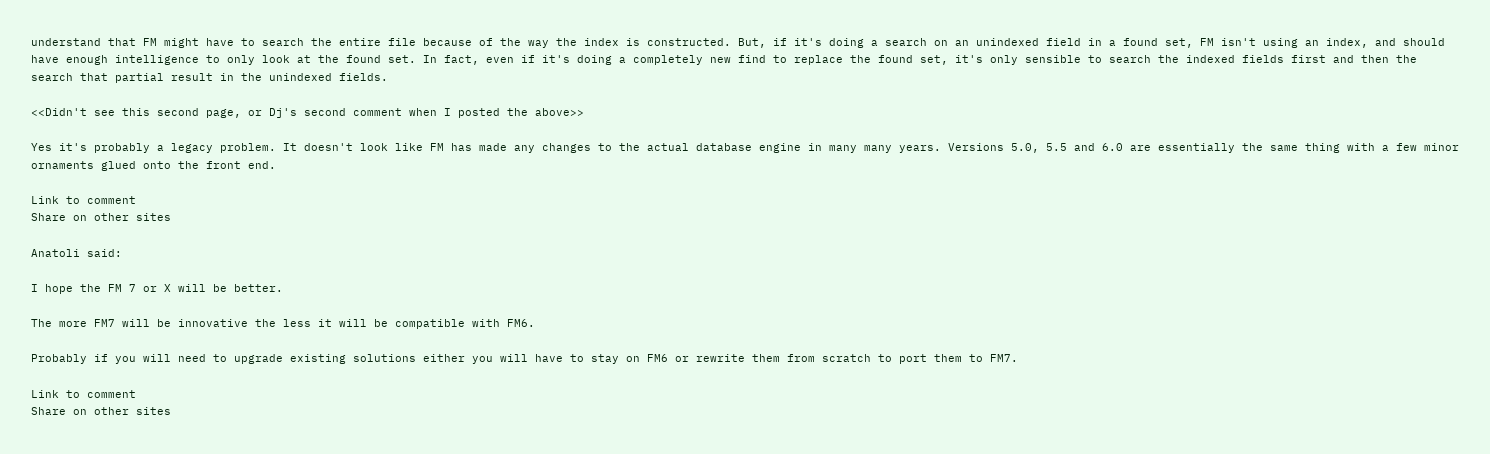understand that FM might have to search the entire file because of the way the index is constructed. But, if it's doing a search on an unindexed field in a found set, FM isn't using an index, and should have enough intelligence to only look at the found set. In fact, even if it's doing a completely new find to replace the found set, it's only sensible to search the indexed fields first and then the search that partial result in the unindexed fields.

<<Didn't see this second page, or Dj's second comment when I posted the above>>

Yes it's probably a legacy problem. It doesn't look like FM has made any changes to the actual database engine in many many years. Versions 5.0, 5.5 and 6.0 are essentially the same thing with a few minor ornaments glued onto the front end.

Link to comment
Share on other sites

Anatoli said:

I hope the FM 7 or X will be better.

The more FM7 will be innovative the less it will be compatible with FM6.

Probably if you will need to upgrade existing solutions either you will have to stay on FM6 or rewrite them from scratch to port them to FM7.

Link to comment
Share on other sites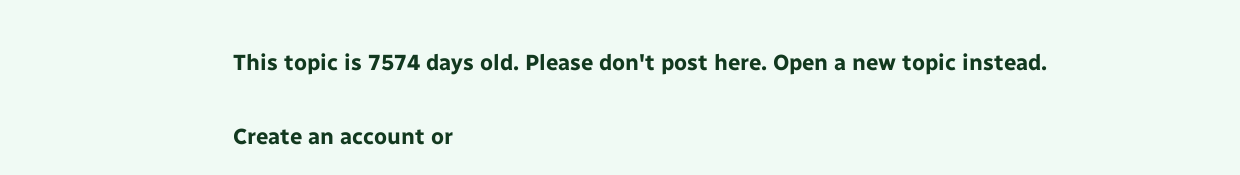This topic is 7574 days old. Please don't post here. Open a new topic instead.

Create an account or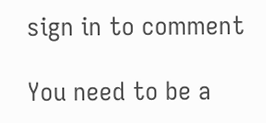sign in to comment

You need to be a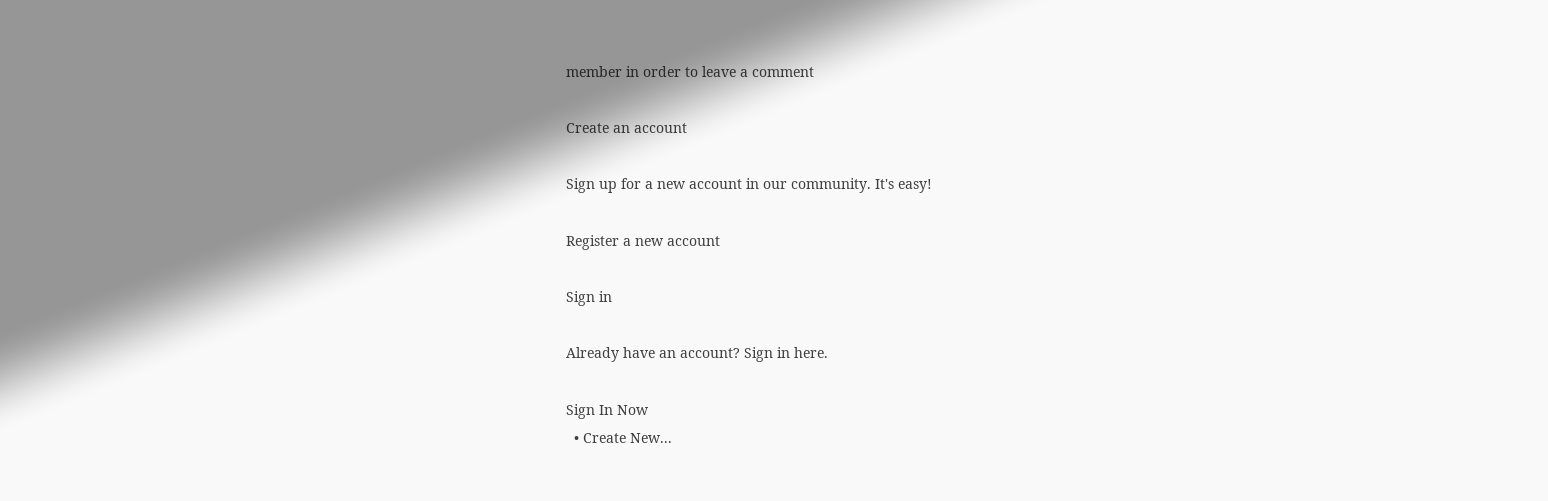member in order to leave a comment

Create an account

Sign up for a new account in our community. It's easy!

Register a new account

Sign in

Already have an account? Sign in here.

Sign In Now
  • Create New...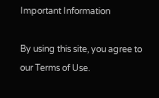Important Information

By using this site, you agree to our Terms of Use.